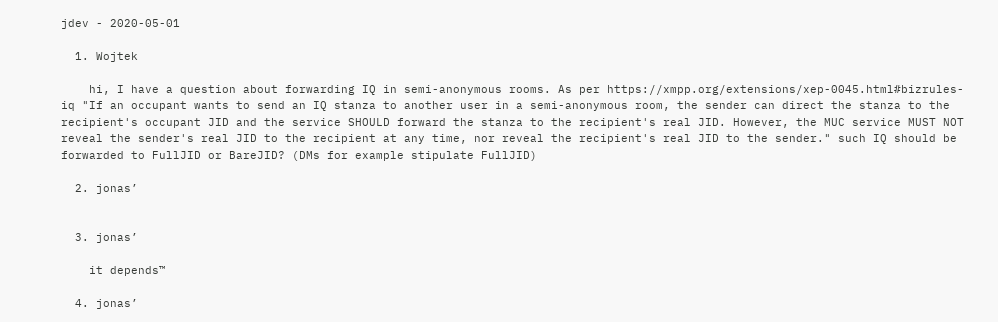jdev - 2020-05-01

  1. Wojtek

    hi, I have a question about forwarding IQ in semi-anonymous rooms. As per https://xmpp.org/extensions/xep-0045.html#bizrules-iq "If an occupant wants to send an IQ stanza to another user in a semi-anonymous room, the sender can direct the stanza to the recipient's occupant JID and the service SHOULD forward the stanza to the recipient's real JID. However, the MUC service MUST NOT reveal the sender's real JID to the recipient at any time, nor reveal the recipient's real JID to the sender." such IQ should be forwarded to FullJID or BareJID? (DMs for example stipulate FullJID)

  2. jonas’


  3. jonas’

    it depends™

  4. jonas’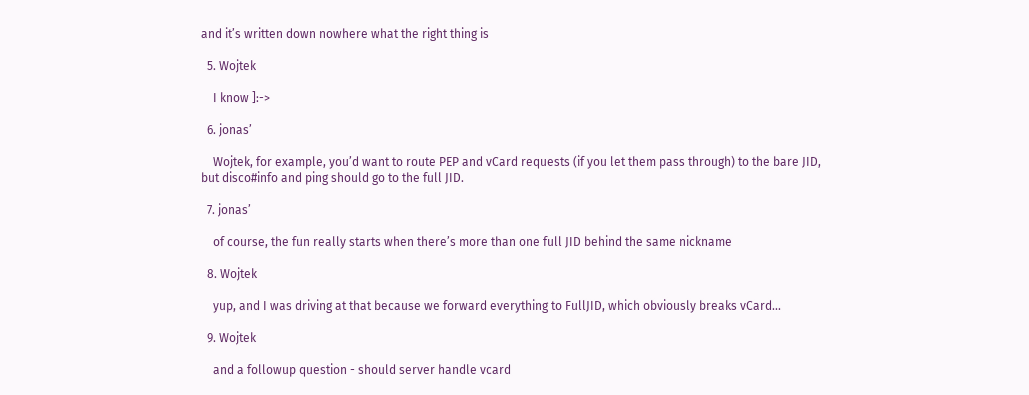and it’s written down nowhere what the right thing is

  5. Wojtek

    I know ]:->

  6. jonas’

    Wojtek, for example, you’d want to route PEP and vCard requests (if you let them pass through) to the bare JID, but disco#info and ping should go to the full JID.

  7. jonas’

    of course, the fun really starts when there’s more than one full JID behind the same nickname

  8. Wojtek

    yup, and I was driving at that because we forward everything to FullJID, which obviously breaks vCard...

  9. Wojtek

    and a followup question - should server handle vcard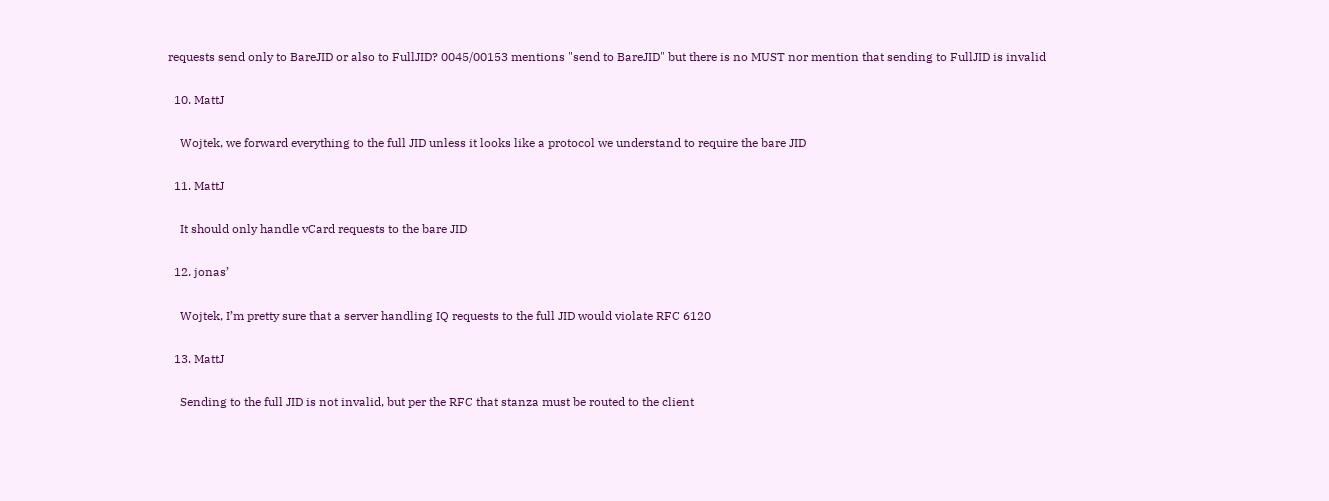requests send only to BareJID or also to FullJID? 0045/00153 mentions "send to BareJID" but there is no MUST nor mention that sending to FullJID is invalid

  10. MattJ

    Wojtek, we forward everything to the full JID unless it looks like a protocol we understand to require the bare JID

  11. MattJ

    It should only handle vCard requests to the bare JID

  12. jonas’

    Wojtek, I’m pretty sure that a server handling IQ requests to the full JID would violate RFC 6120

  13. MattJ

    Sending to the full JID is not invalid, but per the RFC that stanza must be routed to the client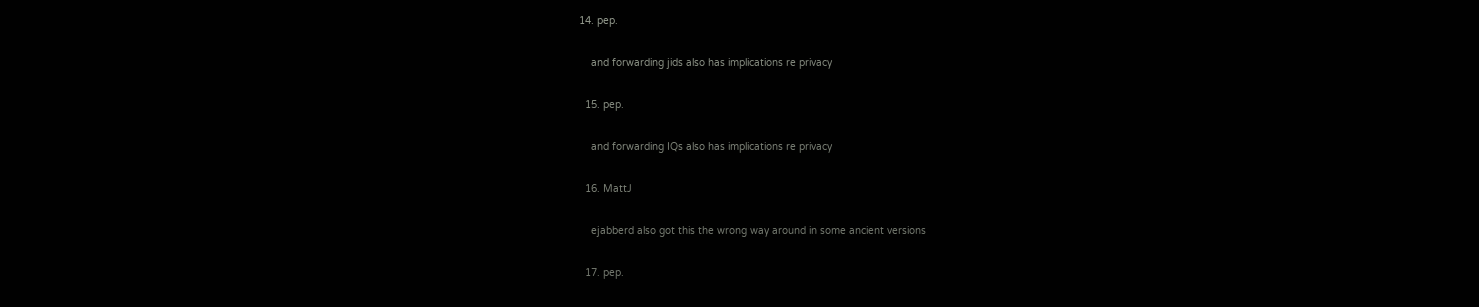14. pep.

    and forwarding jids also has implications re privacy

  15. pep.

    and forwarding IQs also has implications re privacy

  16. MattJ

    ejabberd also got this the wrong way around in some ancient versions

  17. pep.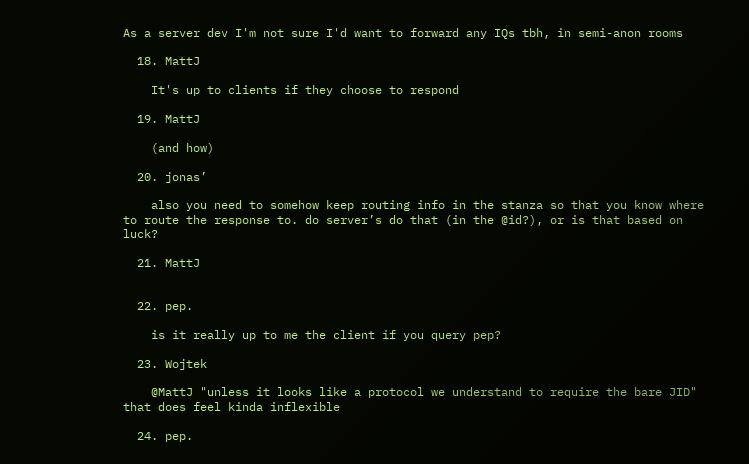As a server dev I'm not sure I'd want to forward any IQs tbh, in semi-anon rooms

  18. MattJ

    It's up to clients if they choose to respond

  19. MattJ

    (and how)

  20. jonas’

    also you need to somehow keep routing info in the stanza so that you know where to route the response to. do server’s do that (in the @id?), or is that based on luck?

  21. MattJ


  22. pep.

    is it really up to me the client if you query pep?

  23. Wojtek

    @MattJ "unless it looks like a protocol we understand to require the bare JID" that does feel kinda inflexible

  24. pep.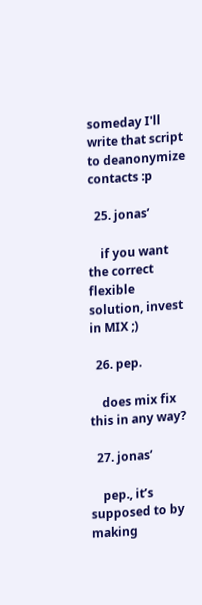someday I'll write that script to deanonymize contacts :p

  25. jonas’

    if you want the correct flexible solution, invest in MIX ;)

  26. pep.

    does mix fix this in any way?

  27. jonas’

    pep., it’s supposed to by making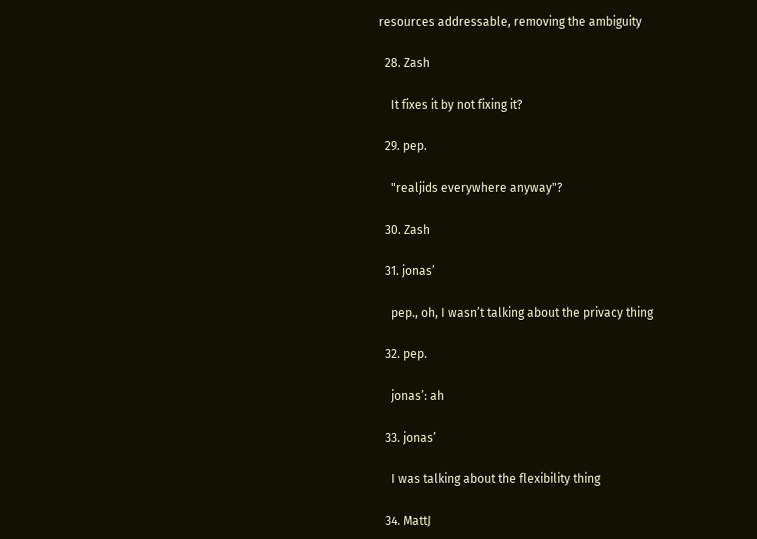resources addressable, removing the ambiguity

  28. Zash

    It fixes it by not fixing it?

  29. pep.

    "realjids everywhere anyway"?

  30. Zash

  31. jonas’

    pep., oh, I wasn’t talking about the privacy thing

  32. pep.

    jonas’: ah

  33. jonas’

    I was talking about the flexibility thing

  34. MattJ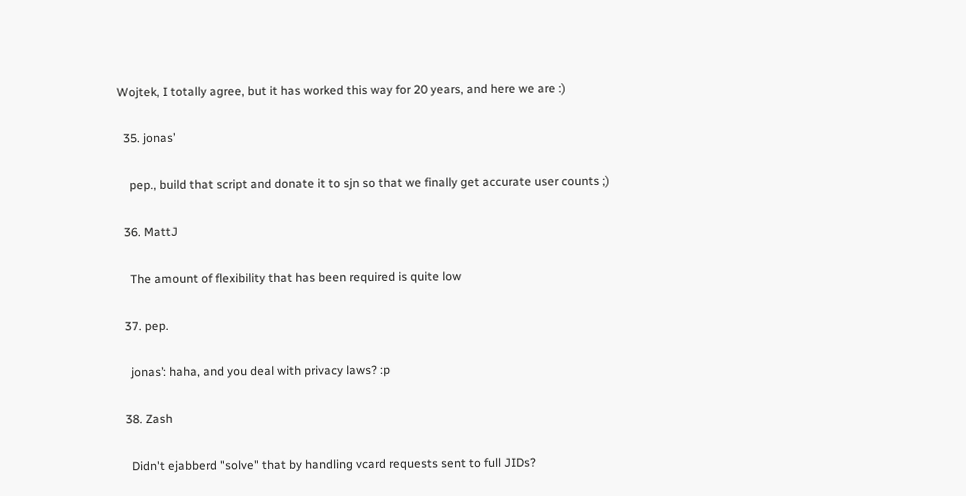Wojtek, I totally agree, but it has worked this way for 20 years, and here we are :)

  35. jonas’

    pep., build that script and donate it to sjn so that we finally get accurate user counts ;)

  36. MattJ

    The amount of flexibility that has been required is quite low

  37. pep.

    jonas’: haha, and you deal with privacy laws? :p

  38. Zash

    Didn't ejabberd "solve" that by handling vcard requests sent to full JIDs?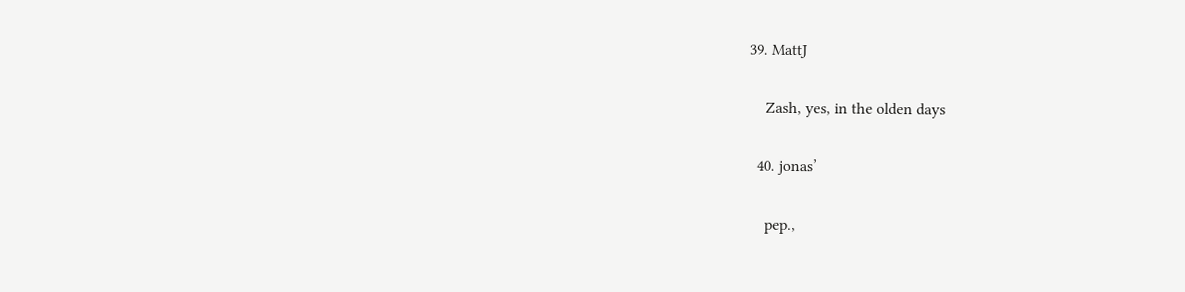39. MattJ

    Zash, yes, in the olden days

  40. jonas’

    pep.,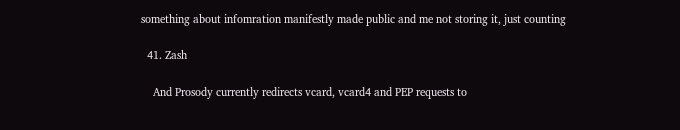something about infomration manifestly made public and me not storing it, just counting

  41. Zash

    And Prosody currently redirects vcard, vcard4 and PEP requests to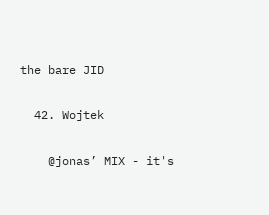the bare JID

  42. Wojtek

    @jonas’ MIX - it's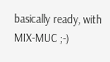basically ready, with MIX-MUC ;-)